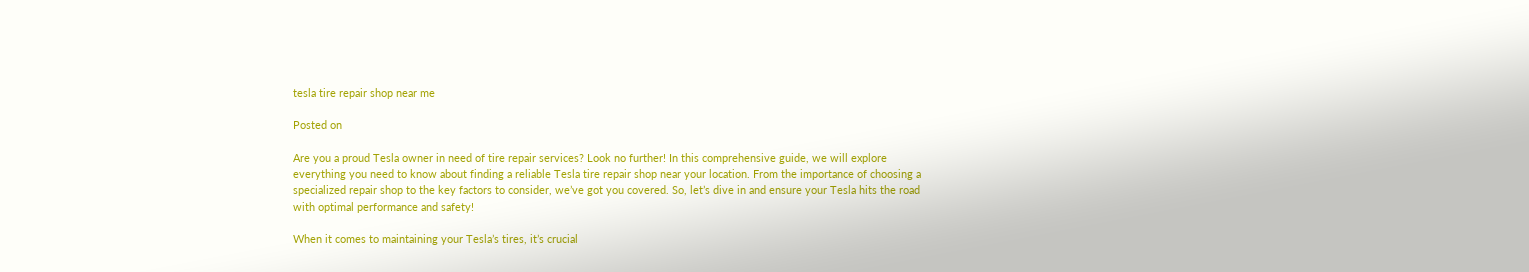tesla tire repair shop near me

Posted on

Are you a proud Tesla owner in need of tire repair services? Look no further! In this comprehensive guide, we will explore everything you need to know about finding a reliable Tesla tire repair shop near your location. From the importance of choosing a specialized repair shop to the key factors to consider, we’ve got you covered. So, let’s dive in and ensure your Tesla hits the road with optimal performance and safety!

When it comes to maintaining your Tesla’s tires, it’s crucial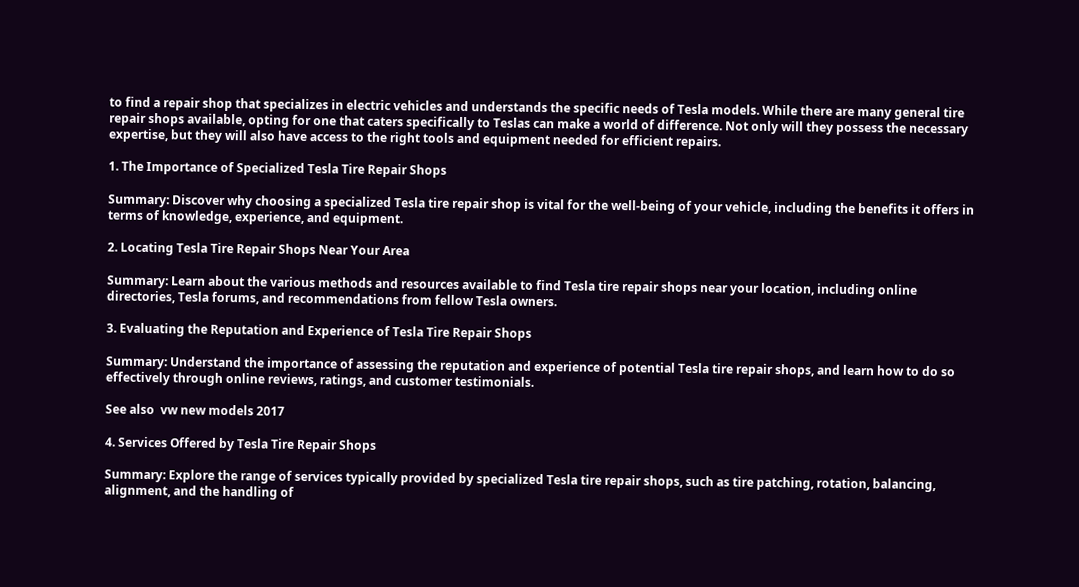to find a repair shop that specializes in electric vehicles and understands the specific needs of Tesla models. While there are many general tire repair shops available, opting for one that caters specifically to Teslas can make a world of difference. Not only will they possess the necessary expertise, but they will also have access to the right tools and equipment needed for efficient repairs.

1. The Importance of Specialized Tesla Tire Repair Shops

Summary: Discover why choosing a specialized Tesla tire repair shop is vital for the well-being of your vehicle, including the benefits it offers in terms of knowledge, experience, and equipment.

2. Locating Tesla Tire Repair Shops Near Your Area

Summary: Learn about the various methods and resources available to find Tesla tire repair shops near your location, including online directories, Tesla forums, and recommendations from fellow Tesla owners.

3. Evaluating the Reputation and Experience of Tesla Tire Repair Shops

Summary: Understand the importance of assessing the reputation and experience of potential Tesla tire repair shops, and learn how to do so effectively through online reviews, ratings, and customer testimonials.

See also  vw new models 2017

4. Services Offered by Tesla Tire Repair Shops

Summary: Explore the range of services typically provided by specialized Tesla tire repair shops, such as tire patching, rotation, balancing, alignment, and the handling of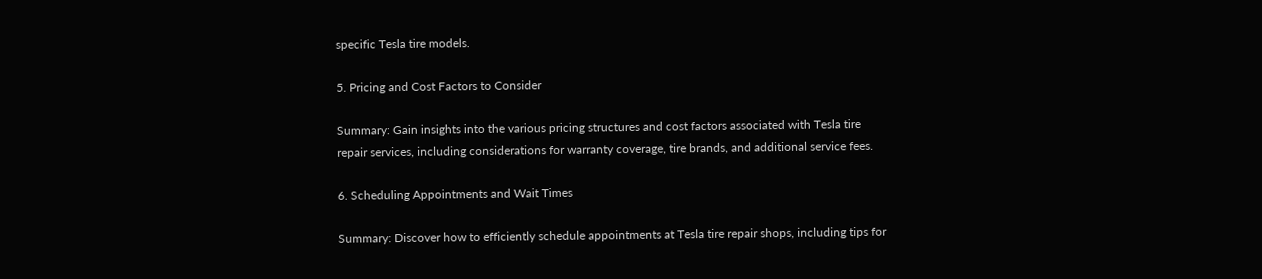specific Tesla tire models.

5. Pricing and Cost Factors to Consider

Summary: Gain insights into the various pricing structures and cost factors associated with Tesla tire repair services, including considerations for warranty coverage, tire brands, and additional service fees.

6. Scheduling Appointments and Wait Times

Summary: Discover how to efficiently schedule appointments at Tesla tire repair shops, including tips for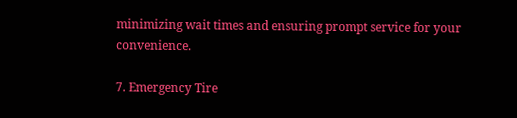minimizing wait times and ensuring prompt service for your convenience.

7. Emergency Tire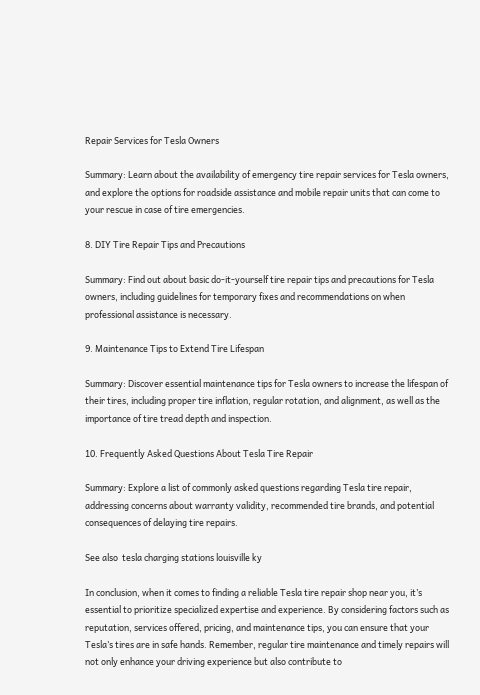Repair Services for Tesla Owners

Summary: Learn about the availability of emergency tire repair services for Tesla owners, and explore the options for roadside assistance and mobile repair units that can come to your rescue in case of tire emergencies.

8. DIY Tire Repair Tips and Precautions

Summary: Find out about basic do-it-yourself tire repair tips and precautions for Tesla owners, including guidelines for temporary fixes and recommendations on when professional assistance is necessary.

9. Maintenance Tips to Extend Tire Lifespan

Summary: Discover essential maintenance tips for Tesla owners to increase the lifespan of their tires, including proper tire inflation, regular rotation, and alignment, as well as the importance of tire tread depth and inspection.

10. Frequently Asked Questions About Tesla Tire Repair

Summary: Explore a list of commonly asked questions regarding Tesla tire repair, addressing concerns about warranty validity, recommended tire brands, and potential consequences of delaying tire repairs.

See also  tesla charging stations louisville ky

In conclusion, when it comes to finding a reliable Tesla tire repair shop near you, it’s essential to prioritize specialized expertise and experience. By considering factors such as reputation, services offered, pricing, and maintenance tips, you can ensure that your Tesla’s tires are in safe hands. Remember, regular tire maintenance and timely repairs will not only enhance your driving experience but also contribute to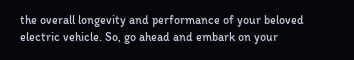the overall longevity and performance of your beloved electric vehicle. So, go ahead and embark on your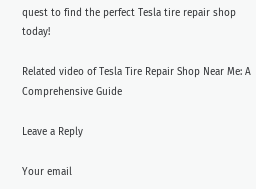quest to find the perfect Tesla tire repair shop today!

Related video of Tesla Tire Repair Shop Near Me: A Comprehensive Guide

Leave a Reply

Your email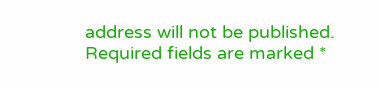address will not be published. Required fields are marked *